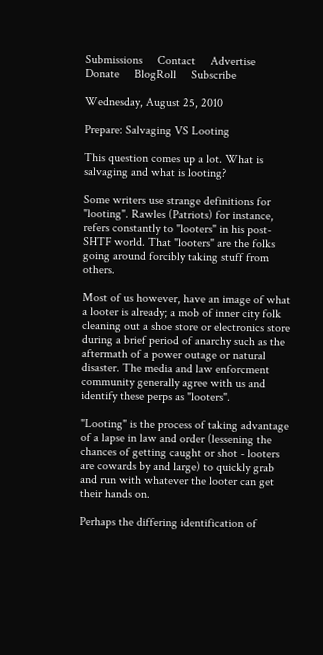Submissions     Contact     Advertise     Donate     BlogRoll     Subscribe

Wednesday, August 25, 2010

Prepare: Salvaging VS Looting

This question comes up a lot. What is salvaging and what is looting?

Some writers use strange definitions for "looting". Rawles (Patriots) for instance, refers constantly to "looters" in his post-SHTF world. That "looters" are the folks going around forcibly taking stuff from others.

Most of us however, have an image of what a looter is already; a mob of inner city folk cleaning out a shoe store or electronics store during a brief period of anarchy such as the aftermath of a power outage or natural disaster. The media and law enforcment community generally agree with us and identify these perps as "looters".

"Looting" is the process of taking advantage of a lapse in law and order (lessening the chances of getting caught or shot - looters are cowards by and large) to quickly grab and run with whatever the looter can get their hands on.

Perhaps the differing identification of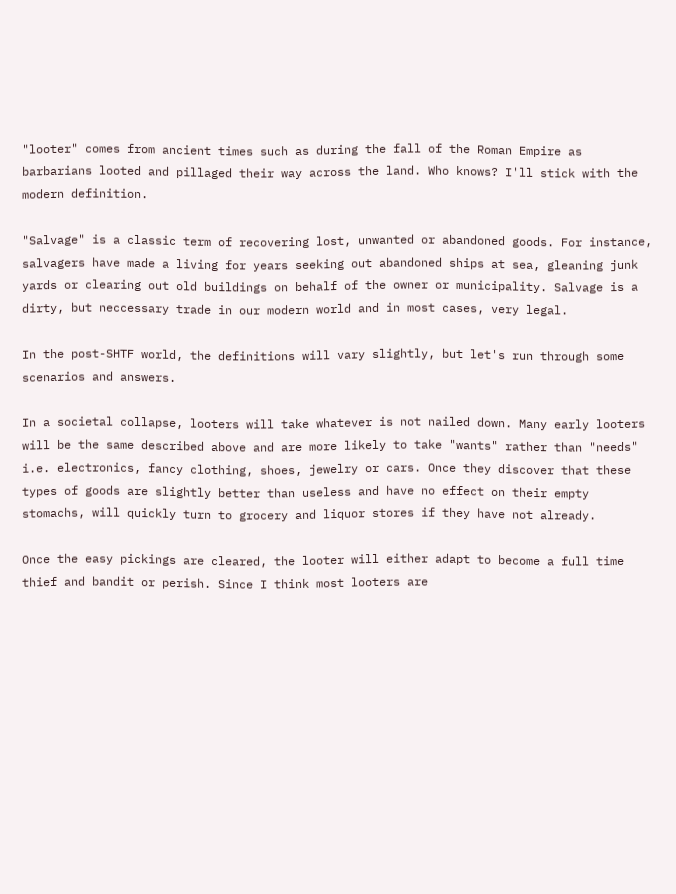"looter" comes from ancient times such as during the fall of the Roman Empire as barbarians looted and pillaged their way across the land. Who knows? I'll stick with the modern definition.

"Salvage" is a classic term of recovering lost, unwanted or abandoned goods. For instance, salvagers have made a living for years seeking out abandoned ships at sea, gleaning junk yards or clearing out old buildings on behalf of the owner or municipality. Salvage is a dirty, but neccessary trade in our modern world and in most cases, very legal.

In the post-SHTF world, the definitions will vary slightly, but let's run through some scenarios and answers.

In a societal collapse, looters will take whatever is not nailed down. Many early looters will be the same described above and are more likely to take "wants" rather than "needs" i.e. electronics, fancy clothing, shoes, jewelry or cars. Once they discover that these types of goods are slightly better than useless and have no effect on their empty stomachs, will quickly turn to grocery and liquor stores if they have not already.

Once the easy pickings are cleared, the looter will either adapt to become a full time thief and bandit or perish. Since I think most looters are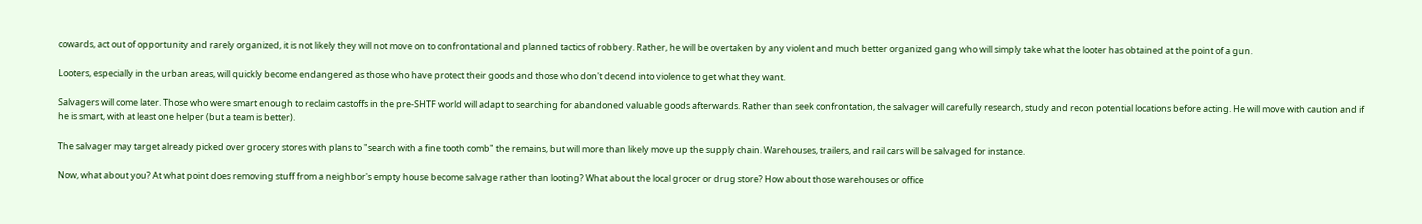cowards, act out of opportunity and rarely organized, it is not likely they will not move on to confrontational and planned tactics of robbery. Rather, he will be overtaken by any violent and much better organized gang who will simply take what the looter has obtained at the point of a gun.

Looters, especially in the urban areas, will quickly become endangered as those who have protect their goods and those who don't decend into violence to get what they want.

Salvagers will come later. Those who were smart enough to reclaim castoffs in the pre-SHTF world will adapt to searching for abandoned valuable goods afterwards. Rather than seek confrontation, the salvager will carefully research, study and recon potential locations before acting. He will move with caution and if he is smart, with at least one helper (but a team is better).

The salvager may target already picked over grocery stores with plans to "search with a fine tooth comb" the remains, but will more than likely move up the supply chain. Warehouses, trailers, and rail cars will be salvaged for instance.

Now, what about you? At what point does removing stuff from a neighbor's empty house become salvage rather than looting? What about the local grocer or drug store? How about those warehouses or office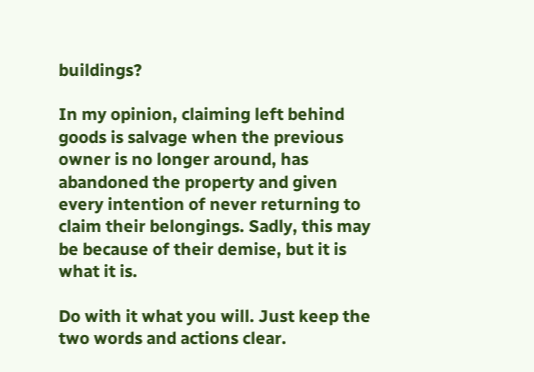buildings?

In my opinion, claiming left behind goods is salvage when the previous owner is no longer around, has abandoned the property and given every intention of never returning to claim their belongings. Sadly, this may be because of their demise, but it is what it is.

Do with it what you will. Just keep the two words and actions clear.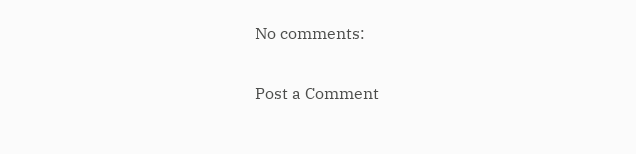No comments:

Post a Comment